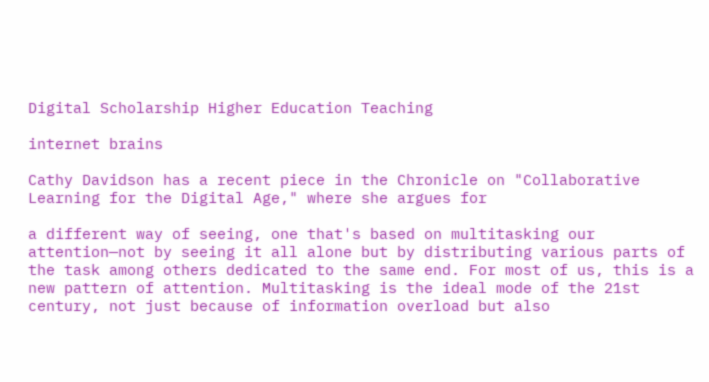Digital Scholarship Higher Education Teaching

internet brains

Cathy Davidson has a recent piece in the Chronicle on "Collaborative Learning for the Digital Age," where she argues for

a different way of seeing, one that's based on multitasking our attention—not by seeing it all alone but by distributing various parts of the task among others dedicated to the same end. For most of us, this is a new pattern of attention. Multitasking is the ideal mode of the 21st century, not just because of information overload but also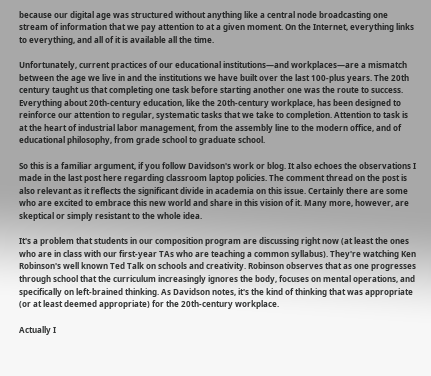because our digital age was structured without anything like a central node broadcasting one stream of information that we pay attention to at a given moment. On the Internet, everything links to everything, and all of it is available all the time.

Unfortunately, current practices of our educational institutions—and workplaces—are a mismatch between the age we live in and the institutions we have built over the last 100-plus years. The 20th century taught us that completing one task before starting another one was the route to success. Everything about 20th-century education, like the 20th-century workplace, has been designed to reinforce our attention to regular, systematic tasks that we take to completion. Attention to task is at the heart of industrial labor management, from the assembly line to the modern office, and of educational philosophy, from grade school to graduate school.

So this is a familiar argument, if you follow Davidson's work or blog. It also echoes the observations I made in the last post here regarding classroom laptop policies. The comment thread on the post is also relevant as it reflects the significant divide in academia on this issue. Certainly there are some who are excited to embrace this new world and share in this vision of it. Many more, however, are skeptical or simply resistant to the whole idea.

It's a problem that students in our composition program are discussing right now (at least the ones who are in class with our first-year TAs who are teaching a common syllabus). They're watching Ken Robinson's well known Ted Talk on schools and creativity. Robinson observes that as one progresses through school that the curriculum increasingly ignores the body, focuses on mental operations, and specifically on left-brained thinking. As Davidson notes, it's the kind of thinking that was appropriate (or at least deemed appropriate) for the 20th-century workplace.

Actually I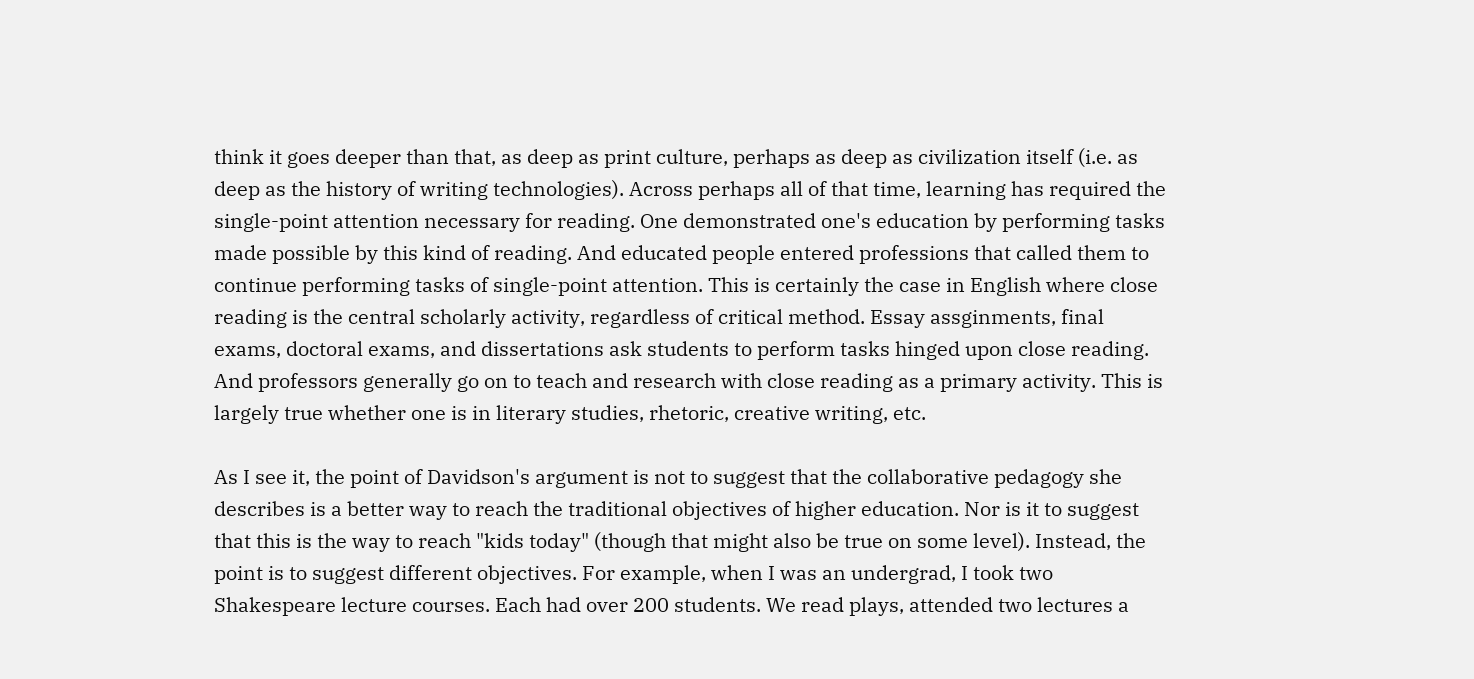think it goes deeper than that, as deep as print culture, perhaps as deep as civilization itself (i.e. as deep as the history of writing technologies). Across perhaps all of that time, learning has required the single-point attention necessary for reading. One demonstrated one's education by performing tasks made possible by this kind of reading. And educated people entered professions that called them to continue performing tasks of single-point attention. This is certainly the case in English where close reading is the central scholarly activity, regardless of critical method. Essay assginments, final exams, doctoral exams, and dissertations ask students to perform tasks hinged upon close reading. And professors generally go on to teach and research with close reading as a primary activity. This is largely true whether one is in literary studies, rhetoric, creative writing, etc.

As I see it, the point of Davidson's argument is not to suggest that the collaborative pedagogy she describes is a better way to reach the traditional objectives of higher education. Nor is it to suggest that this is the way to reach "kids today" (though that might also be true on some level). Instead, the point is to suggest different objectives. For example, when I was an undergrad, I took two Shakespeare lecture courses. Each had over 200 students. We read plays, attended two lectures a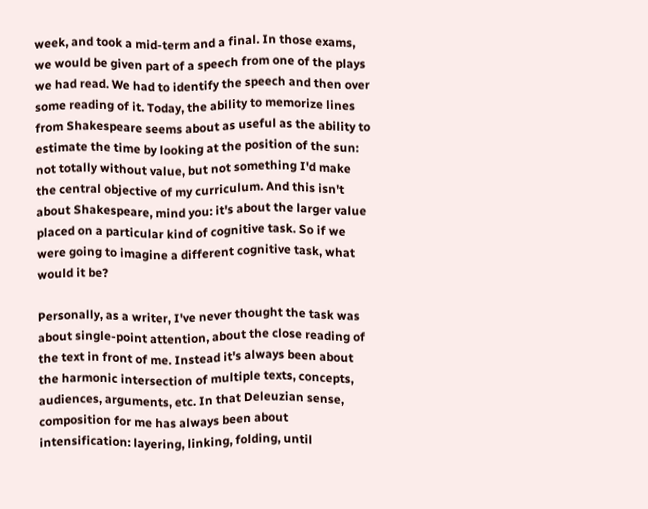week, and took a mid-term and a final. In those exams, we would be given part of a speech from one of the plays we had read. We had to identify the speech and then over some reading of it. Today, the ability to memorize lines from Shakespeare seems about as useful as the ability to estimate the time by looking at the position of the sun: not totally without value, but not something I'd make the central objective of my curriculum. And this isn't about Shakespeare, mind you: it's about the larger value placed on a particular kind of cognitive task. So if we were going to imagine a different cognitive task, what would it be?

Personally, as a writer, I've never thought the task was about single-point attention, about the close reading of the text in front of me. Instead it's always been about the harmonic intersection of multiple texts, concepts, audiences, arguments, etc. In that Deleuzian sense, composition for me has always been about intensification: layering, linking, folding, until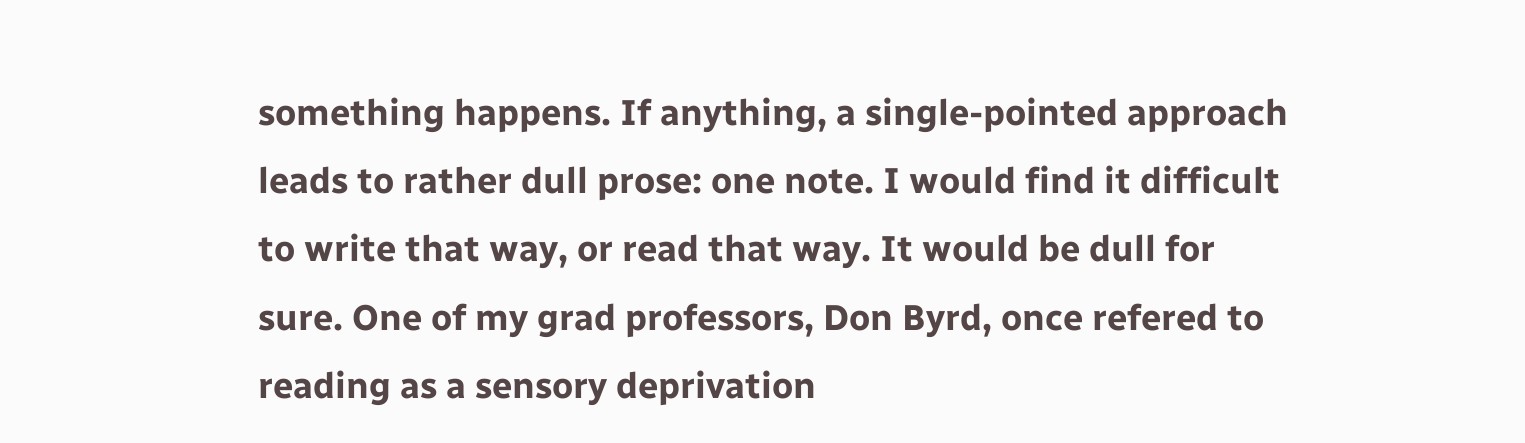something happens. If anything, a single-pointed approach leads to rather dull prose: one note. I would find it difficult to write that way, or read that way. It would be dull for sure. One of my grad professors, Don Byrd, once refered to reading as a sensory deprivation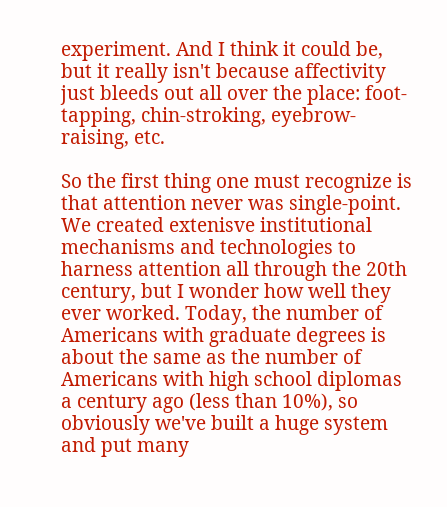experiment. And I think it could be, but it really isn't because affectivity just bleeds out all over the place: foot-tapping, chin-stroking, eyebrow-raising, etc.

So the first thing one must recognize is that attention never was single-point. We created extenisve institutional mechanisms and technologies to harness attention all through the 20th century, but I wonder how well they ever worked. Today, the number of Americans with graduate degrees is about the same as the number of Americans with high school diplomas a century ago (less than 10%), so obviously we've built a huge system and put many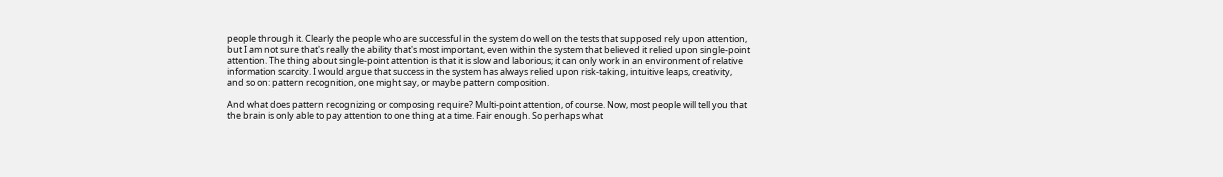people through it. Clearly the people who are successful in the system do well on the tests that supposed rely upon attention, but I am not sure that's really the ability that's most important, even within the system that believed it relied upon single-point attention. The thing about single-point attention is that it is slow and laborious; it can only work in an environment of relative information scarcity. I would argue that success in the system has always relied upon risk-taking, intuitive leaps, creativity, and so on: pattern recognition, one might say, or maybe pattern composition.

And what does pattern recognizing or composing require? Multi-point attention, of course. Now, most people will tell you that the brain is only able to pay attention to one thing at a time. Fair enough. So perhaps what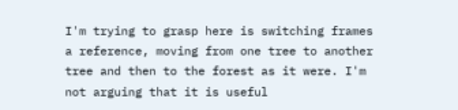I'm trying to grasp here is switching frames a reference, moving from one tree to another tree and then to the forest as it were. I'm not arguing that it is useful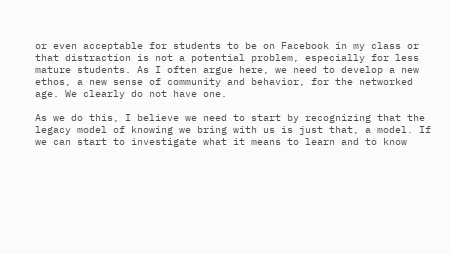or even acceptable for students to be on Facebook in my class or that distraction is not a potential problem, especially for less mature students. As I often argue here, we need to develop a new ethos, a new sense of community and behavior, for the networked age. We clearly do not have one.

As we do this, I believe we need to start by recognizing that the legacy model of knowing we bring with us is just that, a model. If we can start to investigate what it means to learn and to know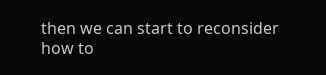then we can start to reconsider how to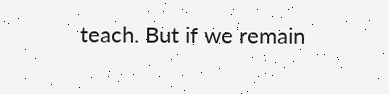teach. But if we remain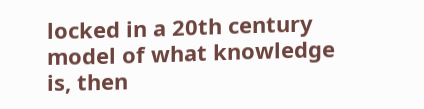locked in a 20th century model of what knowledge is, then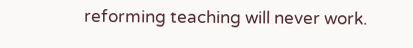reforming teaching will never work.